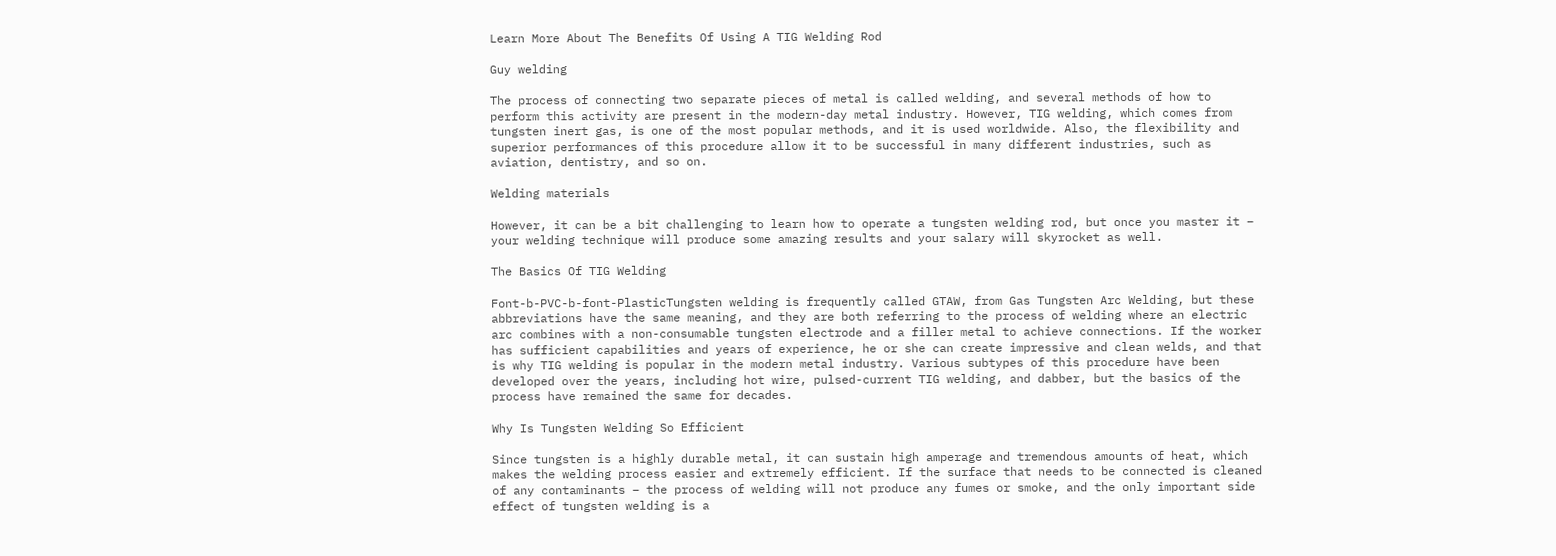Learn More About The Benefits Of Using A TIG Welding Rod

Guy welding

The process of connecting two separate pieces of metal is called welding, and several methods of how to perform this activity are present in the modern-day metal industry. However, TIG welding, which comes from tungsten inert gas, is one of the most popular methods, and it is used worldwide. Also, the flexibility and superior performances of this procedure allow it to be successful in many different industries, such as aviation, dentistry, and so on.

Welding materials

However, it can be a bit challenging to learn how to operate a tungsten welding rod, but once you master it – your welding technique will produce some amazing results and your salary will skyrocket as well.

The Basics Of TIG Welding

Font-b-PVC-b-font-PlasticTungsten welding is frequently called GTAW, from Gas Tungsten Arc Welding, but these abbreviations have the same meaning, and they are both referring to the process of welding where an electric arc combines with a non-consumable tungsten electrode and a filler metal to achieve connections. If the worker has sufficient capabilities and years of experience, he or she can create impressive and clean welds, and that is why TIG welding is popular in the modern metal industry. Various subtypes of this procedure have been developed over the years, including hot wire, pulsed-current TIG welding, and dabber, but the basics of the process have remained the same for decades.

Why Is Tungsten Welding So Efficient

Since tungsten is a highly durable metal, it can sustain high amperage and tremendous amounts of heat, which makes the welding process easier and extremely efficient. If the surface that needs to be connected is cleaned of any contaminants – the process of welding will not produce any fumes or smoke, and the only important side effect of tungsten welding is a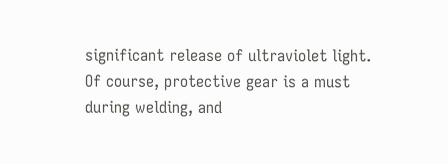significant release of ultraviolet light. Of course, protective gear is a must during welding, and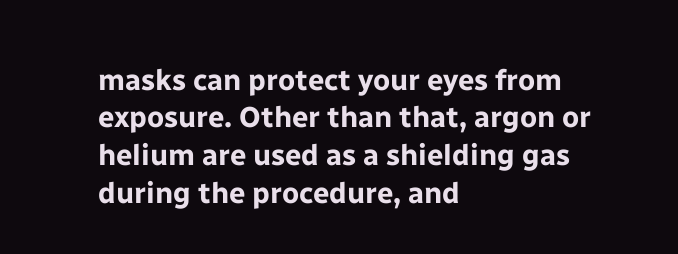masks can protect your eyes from exposure. Other than that, argon or helium are used as a shielding gas during the procedure, and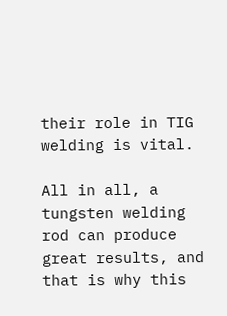their role in TIG welding is vital.

All in all, a tungsten welding rod can produce great results, and that is why this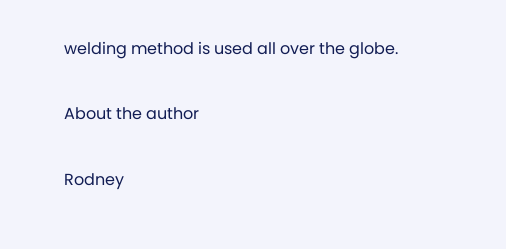welding method is used all over the globe.

About the author

Rodney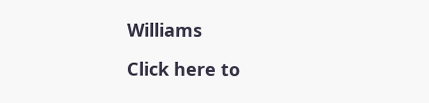Williams

Click here to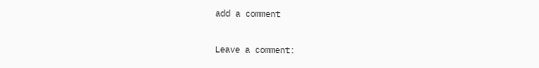add a comment

Leave a comment: